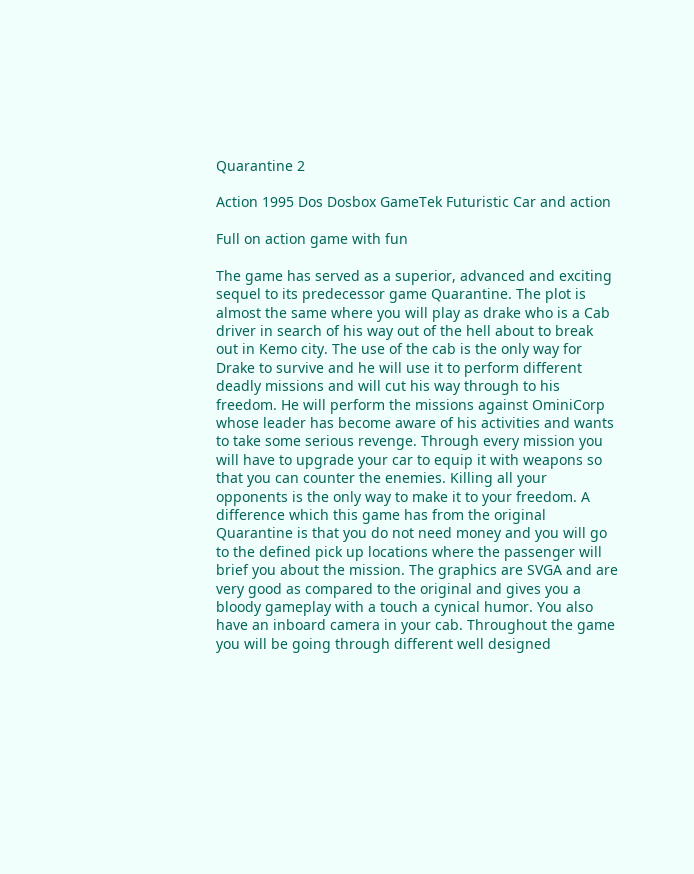Quarantine 2

Action 1995 Dos Dosbox GameTek Futuristic Car and action

Full on action game with fun

The game has served as a superior, advanced and exciting sequel to its predecessor game Quarantine. The plot is almost the same where you will play as drake who is a Cab driver in search of his way out of the hell about to break out in Kemo city. The use of the cab is the only way for Drake to survive and he will use it to perform different deadly missions and will cut his way through to his freedom. He will perform the missions against OminiCorp whose leader has become aware of his activities and wants to take some serious revenge. Through every mission you will have to upgrade your car to equip it with weapons so that you can counter the enemies. Killing all your opponents is the only way to make it to your freedom. A difference which this game has from the original Quarantine is that you do not need money and you will go to the defined pick up locations where the passenger will brief you about the mission. The graphics are SVGA and are very good as compared to the original and gives you a bloody gameplay with a touch a cynical humor. You also have an inboard camera in your cab. Throughout the game you will be going through different well designed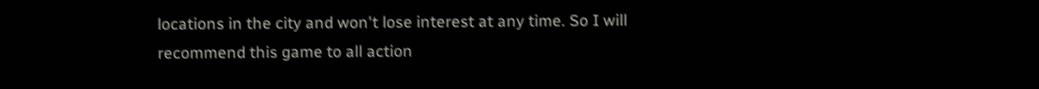locations in the city and won't lose interest at any time. So I will recommend this game to all action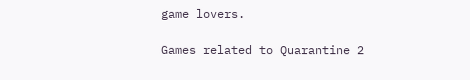game lovers.

Games related to Quarantine 2